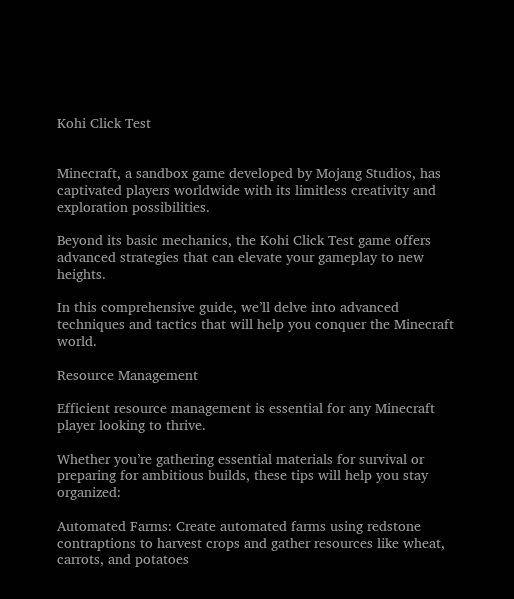Kohi Click Test


Minecraft, a sandbox game developed by Mojang Studios, has captivated players worldwide with its limitless creativity and exploration possibilities.

Beyond its basic mechanics, the Kohi Click Test game offers advanced strategies that can elevate your gameplay to new heights.

In this comprehensive guide, we’ll delve into advanced techniques and tactics that will help you conquer the Minecraft world.

Resource Management

Efficient resource management is essential for any Minecraft player looking to thrive.

Whether you’re gathering essential materials for survival or preparing for ambitious builds, these tips will help you stay organized:

Automated Farms: Create automated farms using redstone contraptions to harvest crops and gather resources like wheat, carrots, and potatoes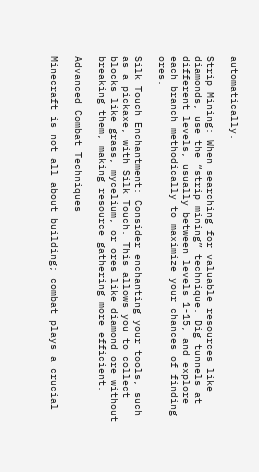automatically.

Strip Mining: When searching for valuable resources like diamonds, use the “strip mining” technique. Dig tunnels at different levels, usually between levels 1-15, and explore each branch methodically to maximize your chances of finding ores.

Silk Touch Enchantment: Consider enchanting your tools, such as a pickaxe, with Silk Touch. This allows you to collect blocks like grass, mycelium, or ores like diamond ore without breaking them, making resource gathering more efficient.

Advanced Combat Techniques

Minecraft is not all about building; combat plays a crucial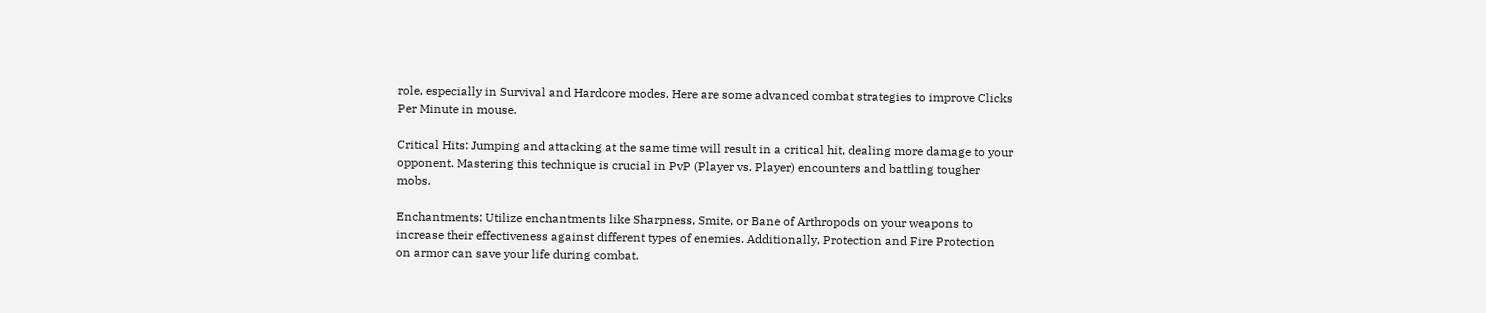role, especially in Survival and Hardcore modes. Here are some advanced combat strategies to improve Clicks Per Minute in mouse.

Critical Hits: Jumping and attacking at the same time will result in a critical hit, dealing more damage to your opponent. Mastering this technique is crucial in PvP (Player vs. Player) encounters and battling tougher mobs.

Enchantments: Utilize enchantments like Sharpness, Smite, or Bane of Arthropods on your weapons to increase their effectiveness against different types of enemies. Additionally, Protection and Fire Protection on armor can save your life during combat.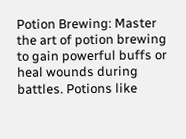Potion Brewing: Master the art of potion brewing to gain powerful buffs or heal wounds during battles. Potions like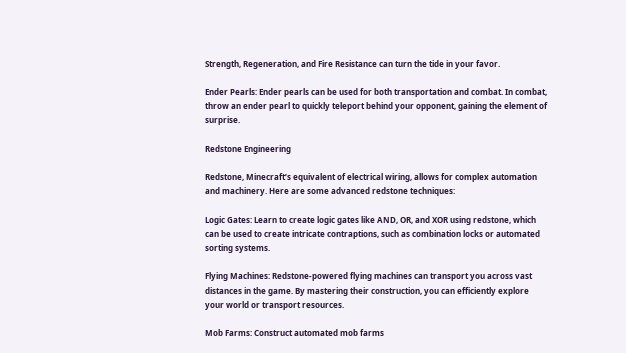Strength, Regeneration, and Fire Resistance can turn the tide in your favor.

Ender Pearls: Ender pearls can be used for both transportation and combat. In combat, throw an ender pearl to quickly teleport behind your opponent, gaining the element of surprise.

Redstone Engineering

Redstone, Minecraft’s equivalent of electrical wiring, allows for complex automation and machinery. Here are some advanced redstone techniques:

Logic Gates: Learn to create logic gates like AND, OR, and XOR using redstone, which can be used to create intricate contraptions, such as combination locks or automated sorting systems.

Flying Machines: Redstone-powered flying machines can transport you across vast distances in the game. By mastering their construction, you can efficiently explore your world or transport resources.

Mob Farms: Construct automated mob farms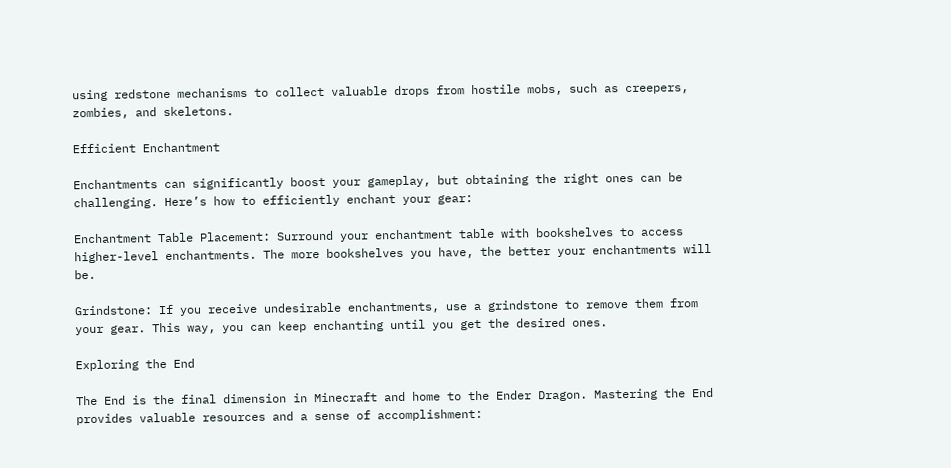using redstone mechanisms to collect valuable drops from hostile mobs, such as creepers, zombies, and skeletons.

Efficient Enchantment

Enchantments can significantly boost your gameplay, but obtaining the right ones can be challenging. Here’s how to efficiently enchant your gear:

Enchantment Table Placement: Surround your enchantment table with bookshelves to access higher-level enchantments. The more bookshelves you have, the better your enchantments will be.

Grindstone: If you receive undesirable enchantments, use a grindstone to remove them from your gear. This way, you can keep enchanting until you get the desired ones.

Exploring the End

The End is the final dimension in Minecraft and home to the Ender Dragon. Mastering the End provides valuable resources and a sense of accomplishment: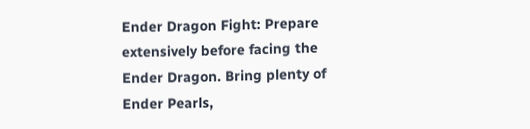Ender Dragon Fight: Prepare extensively before facing the Ender Dragon. Bring plenty of Ender Pearls,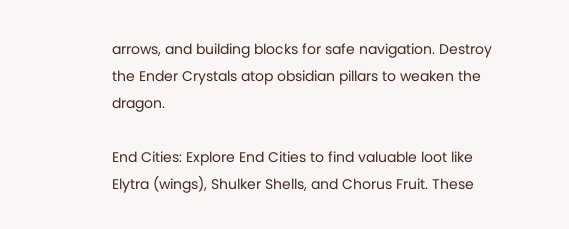arrows, and building blocks for safe navigation. Destroy the Ender Crystals atop obsidian pillars to weaken the dragon.

End Cities: Explore End Cities to find valuable loot like Elytra (wings), Shulker Shells, and Chorus Fruit. These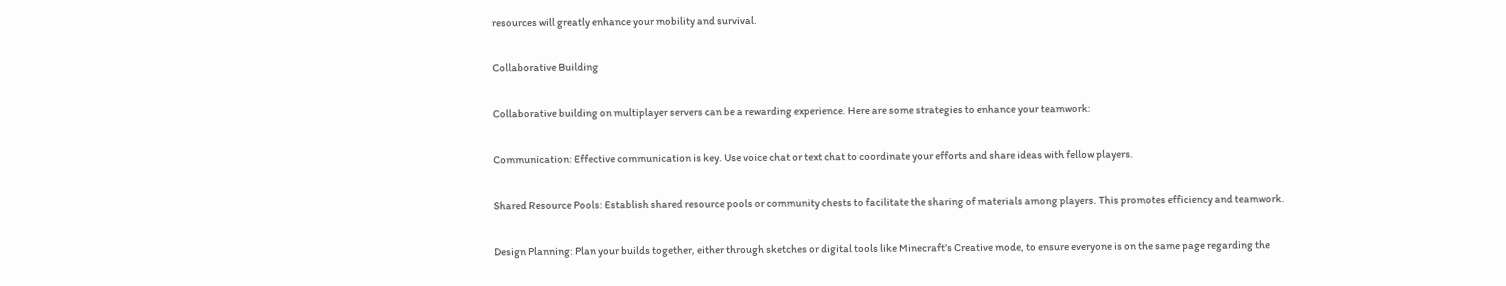resources will greatly enhance your mobility and survival.

Collaborative Building

Collaborative building on multiplayer servers can be a rewarding experience. Here are some strategies to enhance your teamwork:

Communication: Effective communication is key. Use voice chat or text chat to coordinate your efforts and share ideas with fellow players.

Shared Resource Pools: Establish shared resource pools or community chests to facilitate the sharing of materials among players. This promotes efficiency and teamwork.

Design Planning: Plan your builds together, either through sketches or digital tools like Minecraft’s Creative mode, to ensure everyone is on the same page regarding the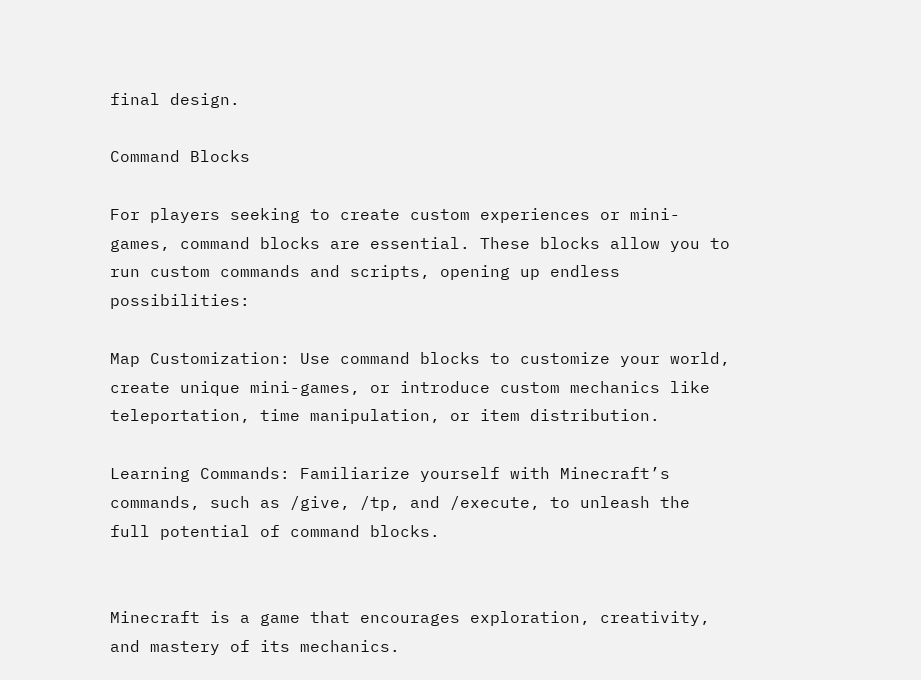final design.

Command Blocks

For players seeking to create custom experiences or mini-games, command blocks are essential. These blocks allow you to run custom commands and scripts, opening up endless possibilities:

Map Customization: Use command blocks to customize your world, create unique mini-games, or introduce custom mechanics like teleportation, time manipulation, or item distribution.

Learning Commands: Familiarize yourself with Minecraft’s commands, such as /give, /tp, and /execute, to unleash the full potential of command blocks.


Minecraft is a game that encourages exploration, creativity, and mastery of its mechanics.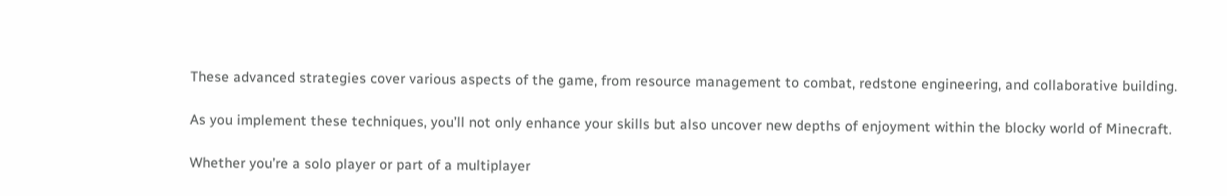These advanced strategies cover various aspects of the game, from resource management to combat, redstone engineering, and collaborative building.

As you implement these techniques, you’ll not only enhance your skills but also uncover new depths of enjoyment within the blocky world of Minecraft.

Whether you’re a solo player or part of a multiplayer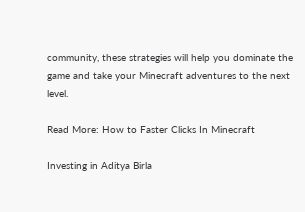community, these strategies will help you dominate the game and take your Minecraft adventures to the next level.

Read More: How to Faster Clicks In Minecraft

Investing in Aditya Birla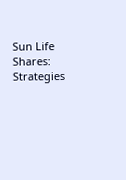Sun Life Shares: Strategies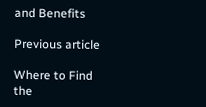and Benefits

Previous article

Where to Find the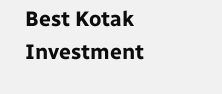Best Kotak Investment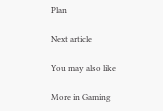Plan

Next article

You may also like

More in Gaming